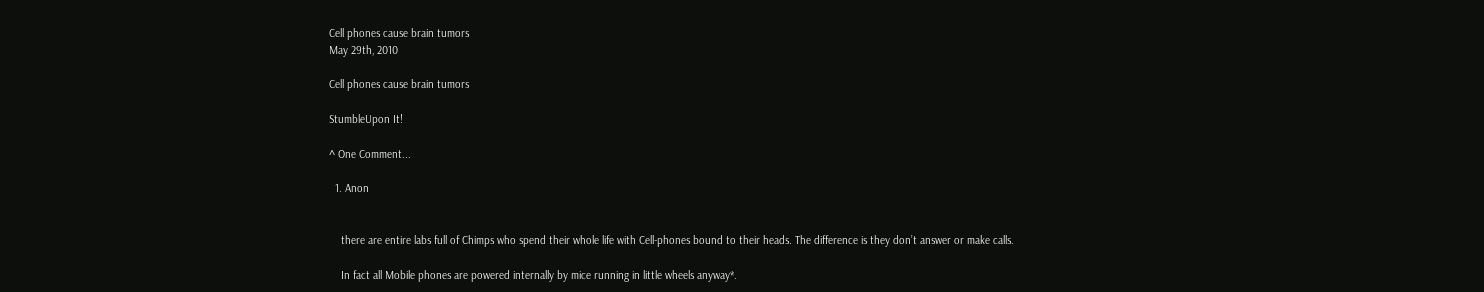Cell phones cause brain tumors
May 29th, 2010

Cell phones cause brain tumors

StumbleUpon It!

^ One Comment...

  1. Anon


    there are entire labs full of Chimps who spend their whole life with Cell-phones bound to their heads. The difference is they don’t answer or make calls.

    In fact all Mobile phones are powered internally by mice running in little wheels anyway*.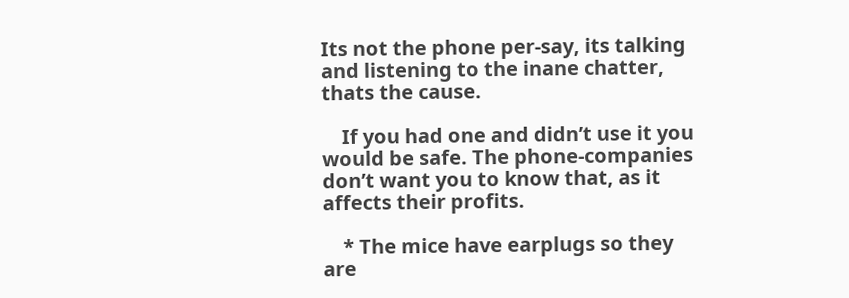Its not the phone per-say, its talking and listening to the inane chatter, thats the cause.

    If you had one and didn’t use it you would be safe. The phone-companies don’t want you to know that, as it affects their profits.

    * The mice have earplugs so they are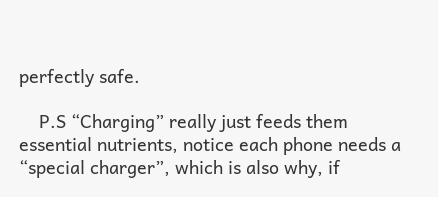perfectly safe.

    P.S “Charging” really just feeds them essential nutrients, notice each phone needs a “special charger”, which is also why, if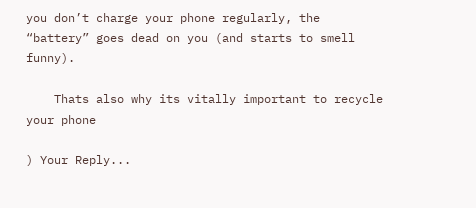you don’t charge your phone regularly, the “battery” goes dead on you (and starts to smell funny).

    Thats also why its vitally important to recycle your phone

) Your Reply...